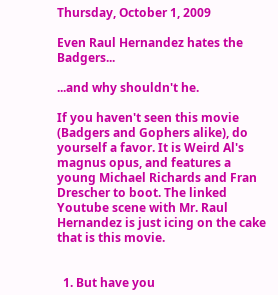Thursday, October 1, 2009

Even Raul Hernandez hates the Badgers...

...and why shouldn't he.

If you haven't seen this movie (Badgers and Gophers alike), do yourself a favor. It is Weird Al's magnus opus, and features a young Michael Richards and Fran Drescher to boot. The linked Youtube scene with Mr. Raul Hernandez is just icing on the cake that is this movie.


  1. But have you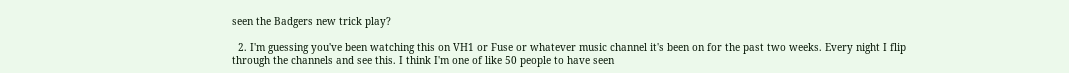seen the Badgers new trick play?

  2. I'm guessing you've been watching this on VH1 or Fuse or whatever music channel it's been on for the past two weeks. Every night I flip through the channels and see this. I think I'm one of like 50 people to have seen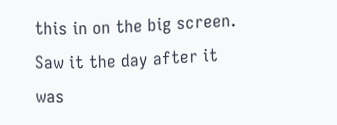this in on the big screen. Saw it the day after it was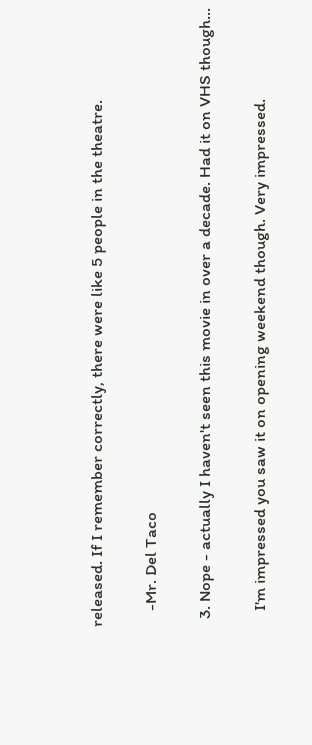released. If I remember correctly, there were like 5 people in the theatre.

    -Mr. Del Taco

  3. Nope - actually I haven't seen this movie in over a decade. Had it on VHS though...

    I'm impressed you saw it on opening weekend though. Very impressed.